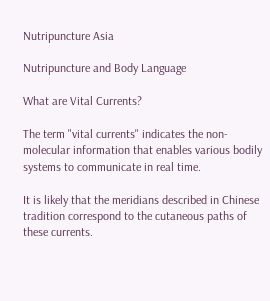Nutripuncture Asia

Nutripuncture and Body Language

What are Vital Currents?

The term "vital currents" indicates the non-molecular information that enables various bodily systems to communicate in real time.

It is likely that the meridians described in Chinese tradition correspond to the cutaneous paths of these currents.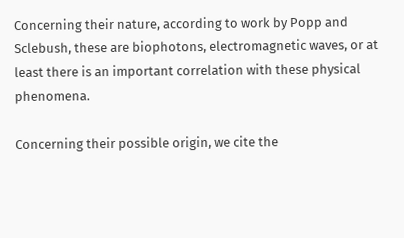Concerning their nature, according to work by Popp and Sclebush, these are biophotons, electromagnetic waves, or at least there is an important correlation with these physical phenomena.

Concerning their possible origin, we cite the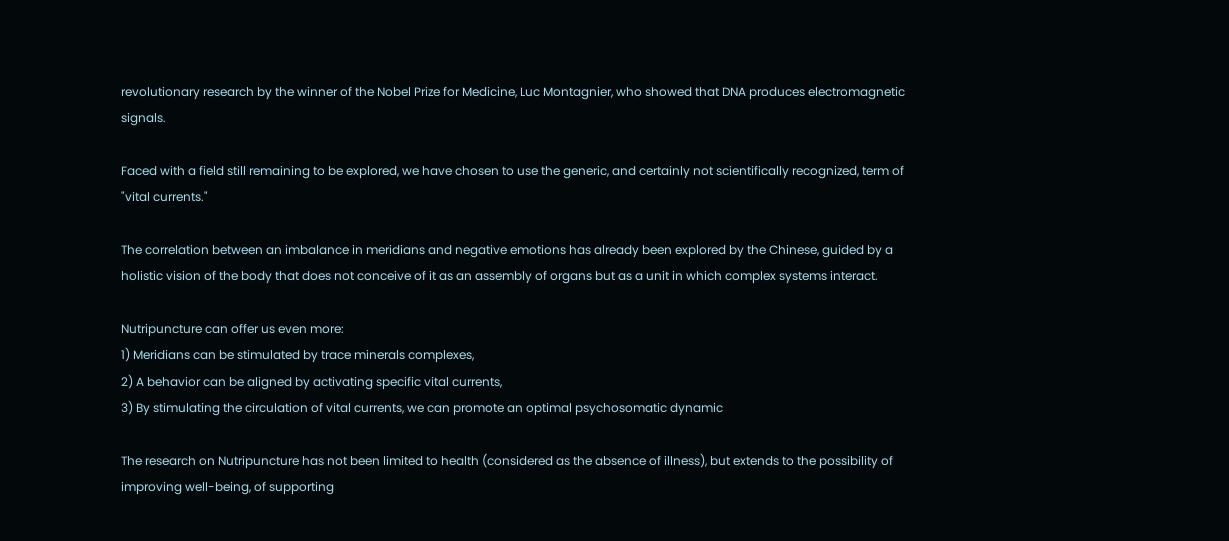revolutionary research by the winner of the Nobel Prize for Medicine, Luc Montagnier, who showed that DNA produces electromagnetic signals.

Faced with a field still remaining to be explored, we have chosen to use the generic, and certainly not scientifically recognized, term of "vital currents."

The correlation between an imbalance in meridians and negative emotions has already been explored by the Chinese, guided by a holistic vision of the body that does not conceive of it as an assembly of organs but as a unit in which complex systems interact.

Nutripuncture can offer us even more:
1) Meridians can be stimulated by trace minerals complexes,
2) A behavior can be aligned by activating specific vital currents,
3) By stimulating the circulation of vital currents, we can promote an optimal psychosomatic dynamic

The research on Nutripuncture has not been limited to health (considered as the absence of illness), but extends to the possibility of improving well-being, of supporting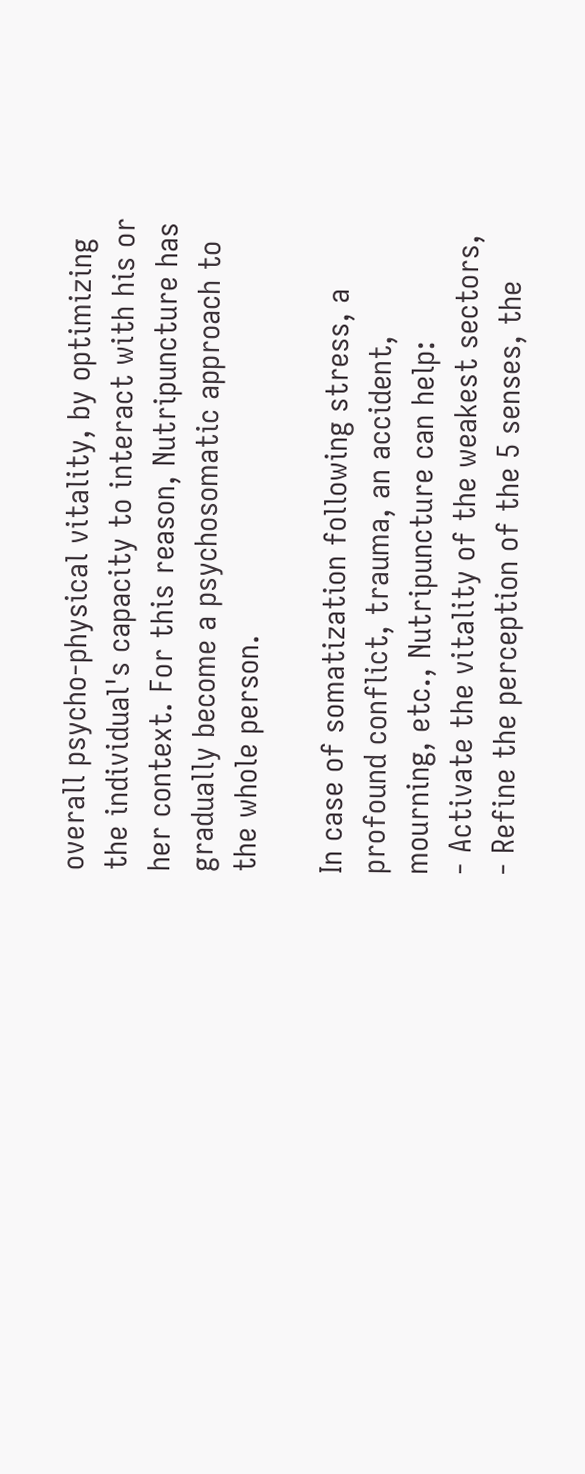overall psycho-physical vitality, by optimizing the individual's capacity to interact with his or her context. For this reason, Nutripuncture has gradually become a psychosomatic approach to the whole person.

In case of somatization following stress, a profound conflict, trauma, an accident, mourning, etc., Nutripuncture can help:
- Activate the vitality of the weakest sectors,
- Refine the perception of the 5 senses, the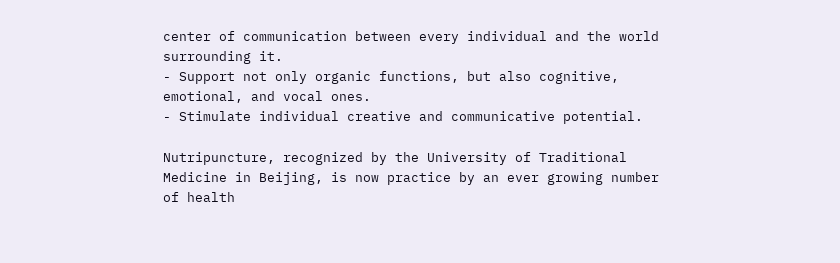center of communication between every individual and the world surrounding it.
- Support not only organic functions, but also cognitive, emotional, and vocal ones.
- Stimulate individual creative and communicative potential.

Nutripuncture, recognized by the University of Traditional Medicine in Beijing, is now practice by an ever growing number of health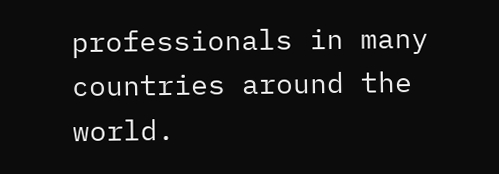professionals in many countries around the world.